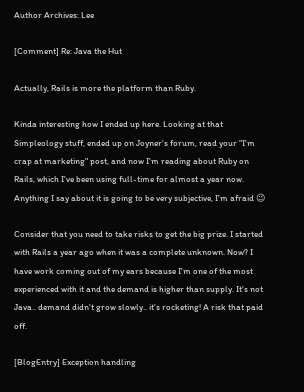Author Archives: Lee

[Comment] Re: Java the Hut

Actually, Rails is more the platform than Ruby.

Kinda interesting how I ended up here. Looking at that Simpleology stuff, ended up on Joyner's forum, read your "I'm crap at marketing" post, and now I'm reading about Ruby on Rails, which I've been using full-time for almost a year now.  Anything I say about it is going to be very subjective, I'm afraid 😉

Consider that you need to take risks to get the big prize. I started with Rails a year ago when it was a complete unknown. Now? I have work coming out of my ears because I'm one of the most experienced with it and the demand is higher than supply. It's not Java.. demand didn't grow slowly.. it's rocketing! A risk that paid off.

[BlogEntry] Exception handling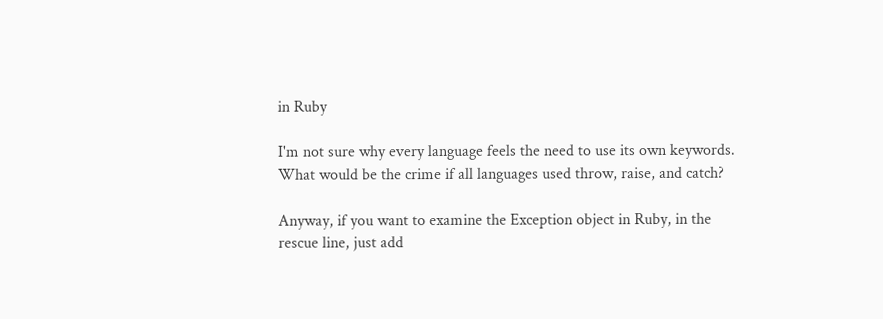in Ruby

I'm not sure why every language feels the need to use its own keywords. What would be the crime if all languages used throw, raise, and catch?

Anyway, if you want to examine the Exception object in Ruby, in the rescue line, just add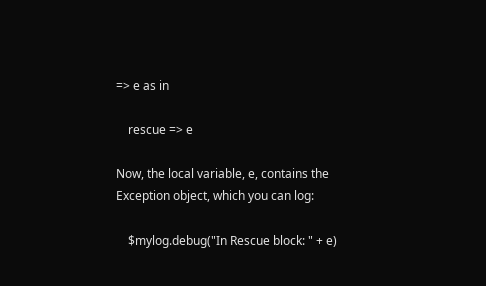=> e as in

    rescue => e

Now, the local variable, e, contains the Exception object, which you can log:

    $mylog.debug("In Rescue block: " + e)